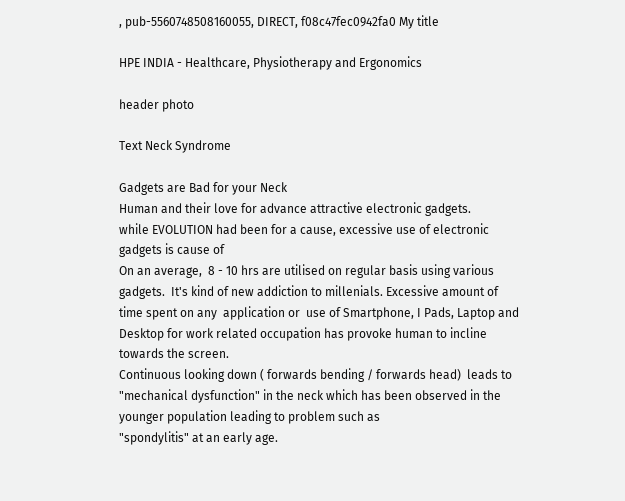, pub-5560748508160055, DIRECT, f08c47fec0942fa0 My title

HPE INDIA - Healthcare, Physiotherapy and Ergonomics

header photo

Text Neck Syndrome

Gadgets are Bad for your Neck
Human and their love for advance attractive electronic gadgets.
while EVOLUTION had been for a cause, excessive use of electronic gadgets is cause of
On an average,  8 - 10 hrs are utilised on regular basis using various gadgets.  It's kind of new addiction to millenials. Excessive amount of time spent on any  application or  use of Smartphone, I Pads, Laptop and Desktop for work related occupation has provoke human to incline towards the screen.
Continuous looking down ( forwards bending / forwards head)  leads to
"mechanical dysfunction" in the neck which has been observed in the younger population leading to problem such as
"spondylitis" at an early age.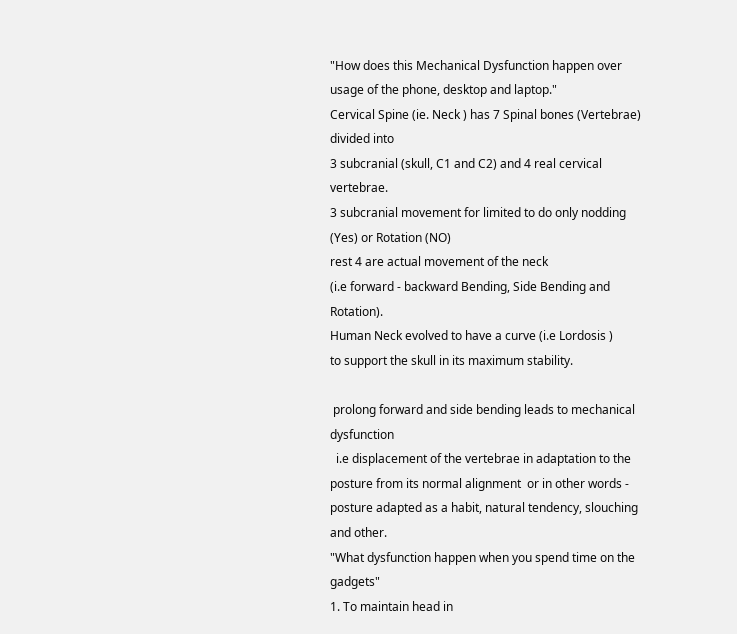"How does this Mechanical Dysfunction happen over
usage of the phone, desktop and laptop."
Cervical Spine (ie. Neck ) has 7 Spinal bones (Vertebrae) divided into
3 subcranial (skull, C1 and C2) and 4 real cervical vertebrae.
3 subcranial movement for limited to do only nodding (Yes) or Rotation (NO)
rest 4 are actual movement of the neck
(i.e forward - backward Bending, Side Bending and Rotation).
Human Neck evolved to have a curve (i.e Lordosis )
to support the skull in its maximum stability.

 prolong forward and side bending leads to mechanical dysfunction
  i.e displacement of the vertebrae in adaptation to the posture from its normal alignment  or in other words - posture adapted as a habit, natural tendency, slouching and other.
"What dysfunction happen when you spend time on the gadgets"
1. To maintain head in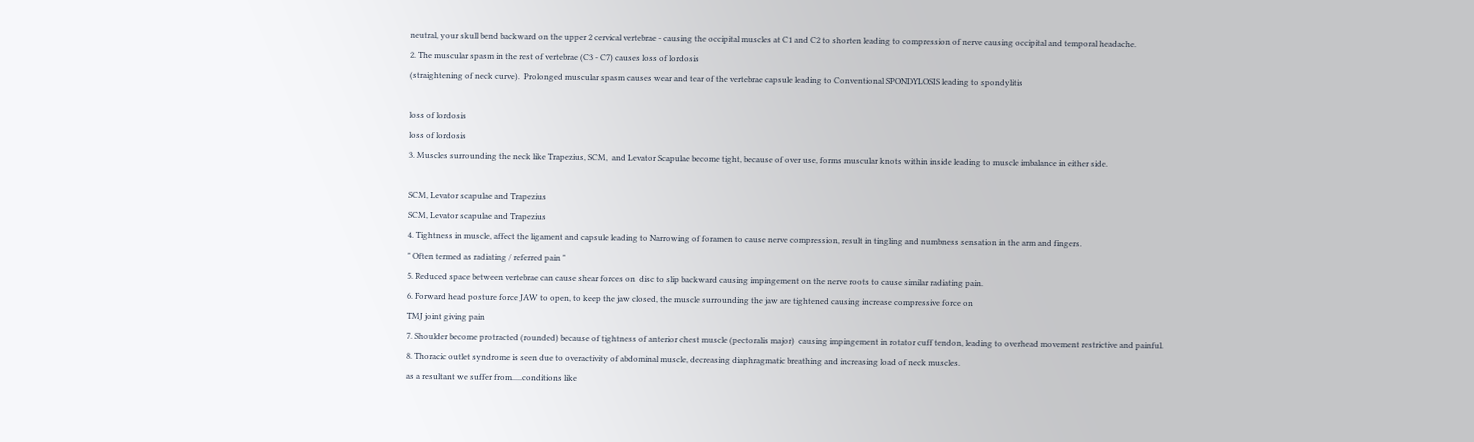neutral, your skull bend backward on the upper 2 cervical vertebrae - causing the occipital muscles at C1 and C2 to shorten leading to compression of nerve causing occipital and temporal headache.
2. The muscular spasm in the rest of vertebrae (C3 - C7) causes loss of lordosis
(straightening of neck curve).  Prolonged muscular spasm causes wear and tear of the vertebrae capsule leading to Conventional SPONDYLOSIS leading to spondylitis

loss of lordosis
loss of lordosis
3. Muscles surrounding the neck like Trapezius, SCM,  and Levator Scapulae become tight, because of over use, forms muscular knots within inside leading to muscle imbalance in either side.

SCM, Levator scapulae and Trapezius
SCM, Levator scapulae and Trapezius
4. Tightness in muscle, affect the ligament and capsule leading to Narrowing of foramen to cause nerve compression, result in tingling and numbness sensation in the arm and fingers.
" Often termed as radiating / referred pain "
5. Reduced space between vertebrae can cause shear forces on  disc to slip backward causing impingement on the nerve roots to cause similar radiating pain.
6. Forward head posture force JAW to open, to keep the jaw closed, the muscle surrounding the jaw are tightened causing increase compressive force on
TMJ joint giving pain
7. Shoulder become protracted (rounded) because of tightness of anterior chest muscle (pectoralis major)  causing impingement in rotator cuff tendon, leading to overhead movement restrictive and painful.
8. Thoracic outlet syndrome is seen due to overactivity of abdominal muscle, decreasing diaphragmatic breathing and increasing load of neck muscles.
as a resultant we suffer from.....conditions like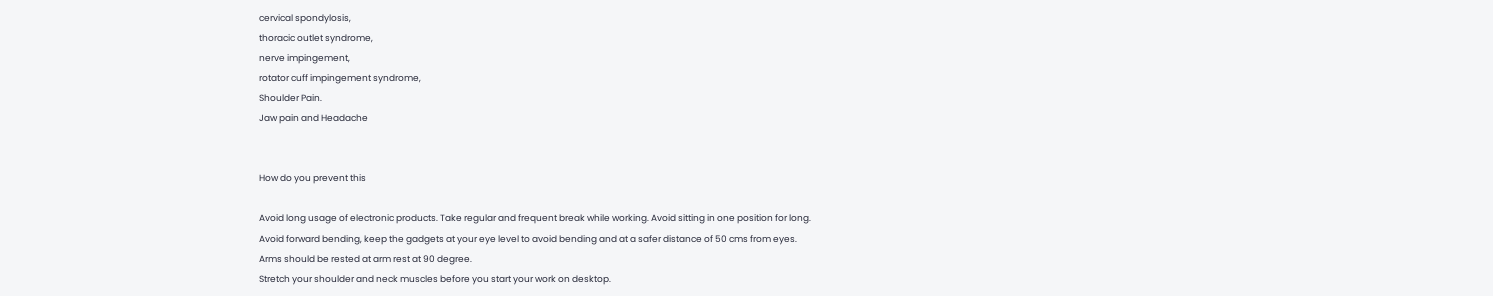cervical spondylosis,
thoracic outlet syndrome,
nerve impingement,
rotator cuff impingement syndrome,
Shoulder Pain.
Jaw pain and Headache


How do you prevent this

Avoid long usage of electronic products. Take regular and frequent break while working. Avoid sitting in one position for long.
Avoid forward bending, keep the gadgets at your eye level to avoid bending and at a safer distance of 50 cms from eyes.
Arms should be rested at arm rest at 90 degree.
Stretch your shoulder and neck muscles before you start your work on desktop.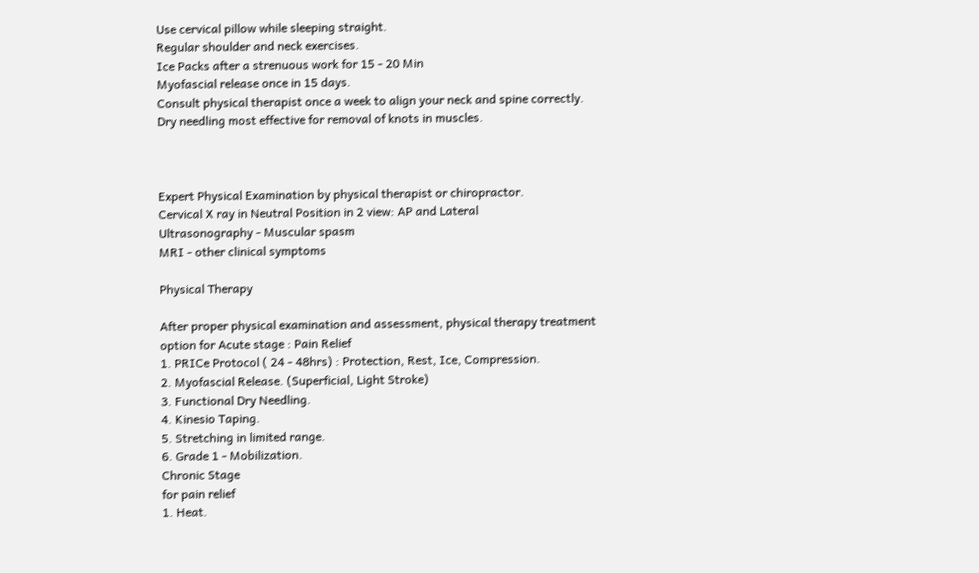Use cervical pillow while sleeping straight.
Regular shoulder and neck exercises.
Ice Packs after a strenuous work for 15 - 20 Min
Myofascial release once in 15 days.
Consult physical therapist once a week to align your neck and spine correctly.
Dry needling most effective for removal of knots in muscles.



Expert Physical Examination by physical therapist or chiropractor.
Cervical X ray in Neutral Position in 2 view: AP and Lateral
Ultrasonography - Muscular spasm
MRI - other clinical symptoms

Physical Therapy

After proper physical examination and assessment, physical therapy treatment option for Acute stage : Pain Relief
1. PRICe Protocol ( 24 - 48hrs) : Protection, Rest, Ice, Compression.
2. Myofascial Release. (Superficial, Light Stroke)
3. Functional Dry Needling.
4. Kinesio Taping.
5. Stretching in limited range.
6. Grade 1 - Mobilization.
Chronic Stage
for pain relief
1. Heat.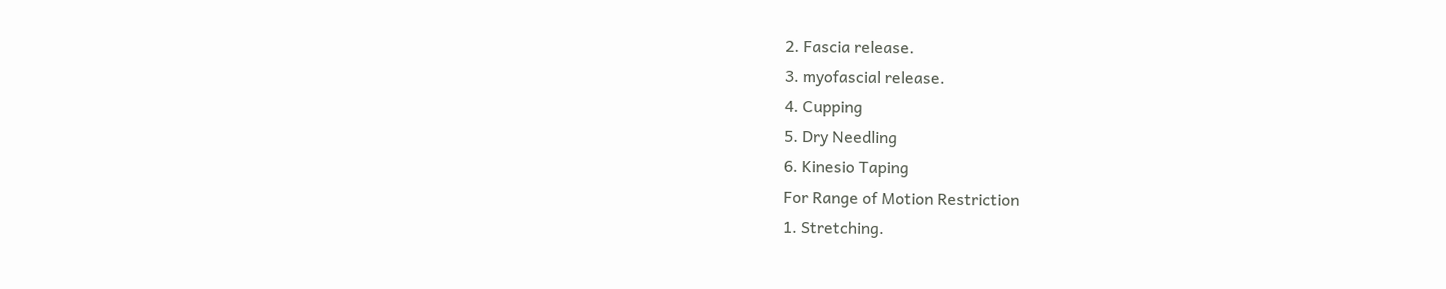2. Fascia release.
3. myofascial release.
4. Cupping
5. Dry Needling
6. Kinesio Taping
For Range of Motion Restriction
1. Stretching.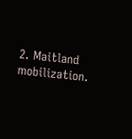2. Maitland mobilization.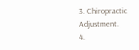3. Chiropractic Adjustment.
4.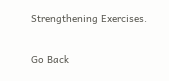Strengthening Exercises.

Go Back